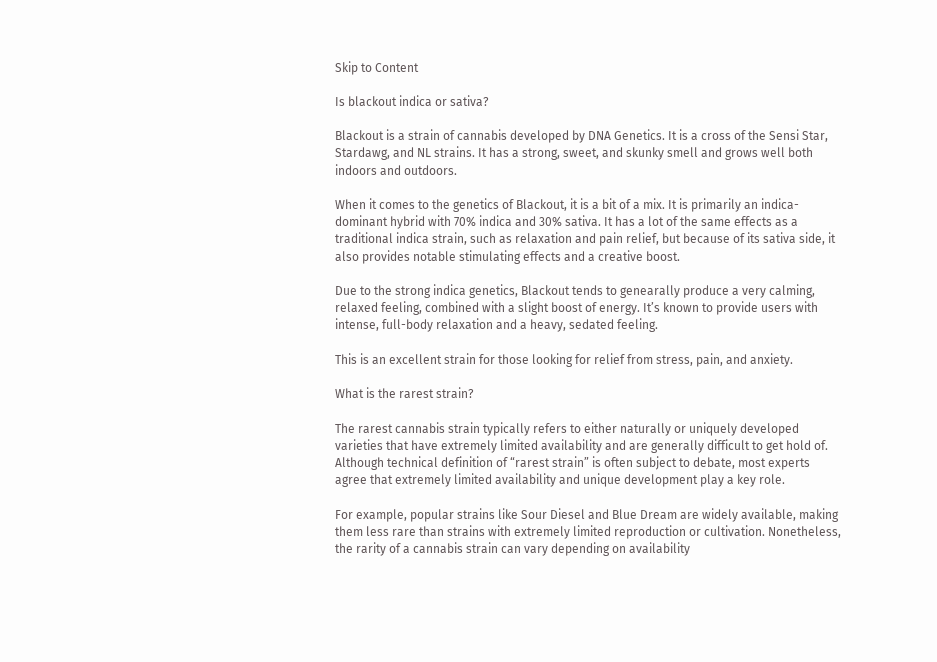Skip to Content

Is blackout indica or sativa?

Blackout is a strain of cannabis developed by DNA Genetics. It is a cross of the Sensi Star, Stardawg, and NL strains. It has a strong, sweet, and skunky smell and grows well both indoors and outdoors.

When it comes to the genetics of Blackout, it is a bit of a mix. It is primarily an indica-dominant hybrid with 70% indica and 30% sativa. It has a lot of the same effects as a traditional indica strain, such as relaxation and pain relief, but because of its sativa side, it also provides notable stimulating effects and a creative boost.

Due to the strong indica genetics, Blackout tends to genearally produce a very calming, relaxed feeling, combined with a slight boost of energy. It’s known to provide users with intense, full-body relaxation and a heavy, sedated feeling.

This is an excellent strain for those looking for relief from stress, pain, and anxiety.

What is the rarest strain?

The rarest cannabis strain typically refers to either naturally or uniquely developed varieties that have extremely limited availability and are generally difficult to get hold of. Although technical definition of “rarest strain” is often subject to debate, most experts agree that extremely limited availability and unique development play a key role.

For example, popular strains like Sour Diesel and Blue Dream are widely available, making them less rare than strains with extremely limited reproduction or cultivation. Nonetheless, the rarity of a cannabis strain can vary depending on availability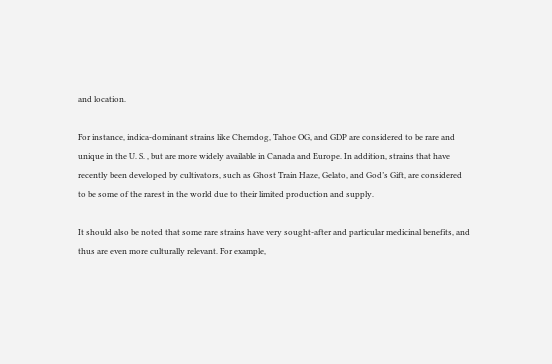and location.

For instance, indica-dominant strains like Chemdog, Tahoe OG, and GDP are considered to be rare and unique in the U. S. , but are more widely available in Canada and Europe. In addition, strains that have recently been developed by cultivators, such as Ghost Train Haze, Gelato, and God’s Gift, are considered to be some of the rarest in the world due to their limited production and supply.

It should also be noted that some rare strains have very sought-after and particular medicinal benefits, and thus are even more culturally relevant. For example,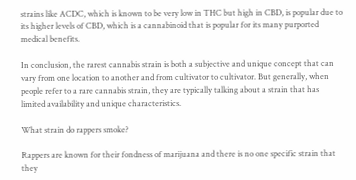strains like ACDC, which is known to be very low in THC but high in CBD, is popular due to its higher levels of CBD, which is a cannabinoid that is popular for its many purported medical benefits.

In conclusion, the rarest cannabis strain is both a subjective and unique concept that can vary from one location to another and from cultivator to cultivator. But generally, when people refer to a rare cannabis strain, they are typically talking about a strain that has limited availability and unique characteristics.

What strain do rappers smoke?

Rappers are known for their fondness of marijuana and there is no one specific strain that they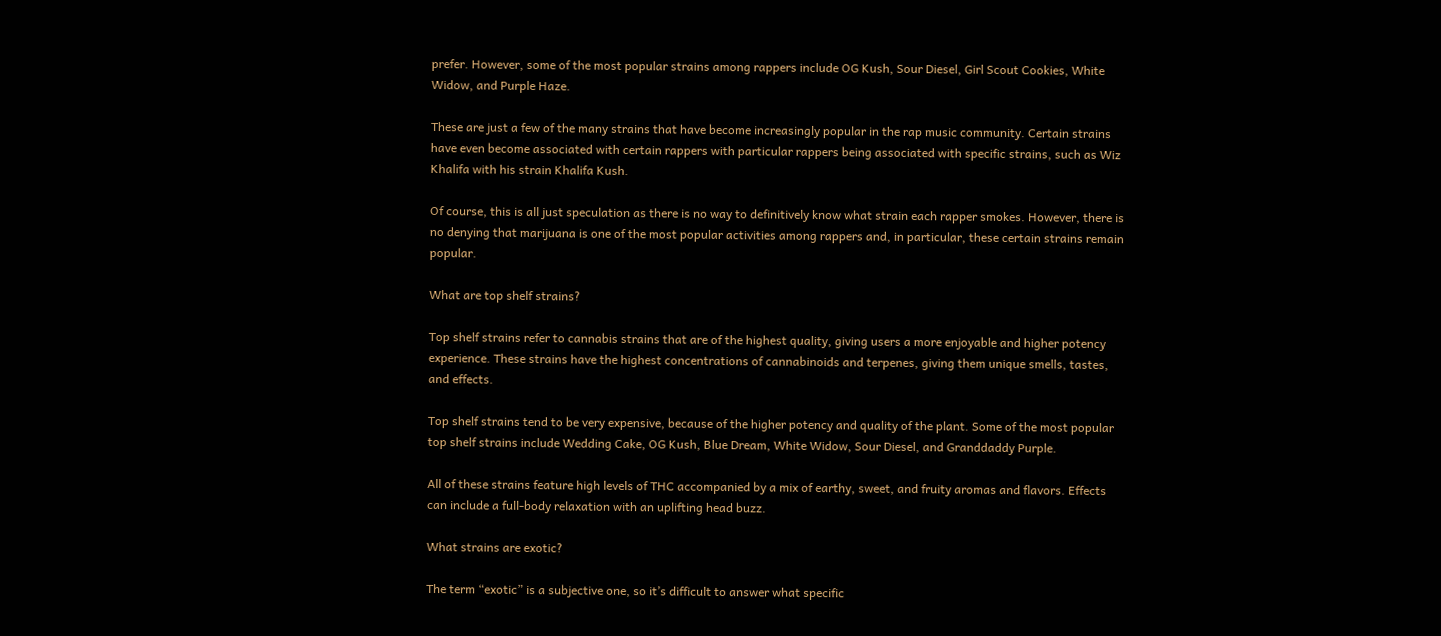prefer. However, some of the most popular strains among rappers include OG Kush, Sour Diesel, Girl Scout Cookies, White Widow, and Purple Haze.

These are just a few of the many strains that have become increasingly popular in the rap music community. Certain strains have even become associated with certain rappers with particular rappers being associated with specific strains, such as Wiz Khalifa with his strain Khalifa Kush.

Of course, this is all just speculation as there is no way to definitively know what strain each rapper smokes. However, there is no denying that marijuana is one of the most popular activities among rappers and, in particular, these certain strains remain popular.

What are top shelf strains?

Top shelf strains refer to cannabis strains that are of the highest quality, giving users a more enjoyable and higher potency experience. These strains have the highest concentrations of cannabinoids and terpenes, giving them unique smells, tastes, and effects.

Top shelf strains tend to be very expensive, because of the higher potency and quality of the plant. Some of the most popular top shelf strains include Wedding Cake, OG Kush, Blue Dream, White Widow, Sour Diesel, and Granddaddy Purple.

All of these strains feature high levels of THC accompanied by a mix of earthy, sweet, and fruity aromas and flavors. Effects can include a full-body relaxation with an uplifting head buzz.

What strains are exotic?

The term “exotic” is a subjective one, so it’s difficult to answer what specific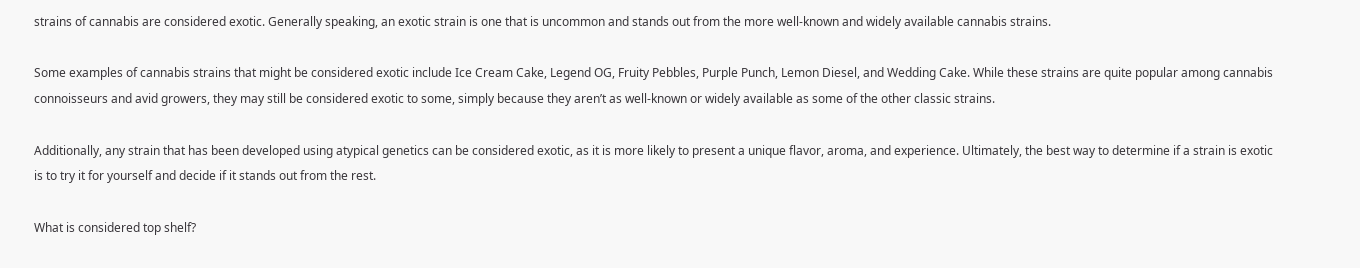strains of cannabis are considered exotic. Generally speaking, an exotic strain is one that is uncommon and stands out from the more well-known and widely available cannabis strains.

Some examples of cannabis strains that might be considered exotic include Ice Cream Cake, Legend OG, Fruity Pebbles, Purple Punch, Lemon Diesel, and Wedding Cake. While these strains are quite popular among cannabis connoisseurs and avid growers, they may still be considered exotic to some, simply because they aren’t as well-known or widely available as some of the other classic strains.

Additionally, any strain that has been developed using atypical genetics can be considered exotic, as it is more likely to present a unique flavor, aroma, and experience. Ultimately, the best way to determine if a strain is exotic is to try it for yourself and decide if it stands out from the rest.

What is considered top shelf?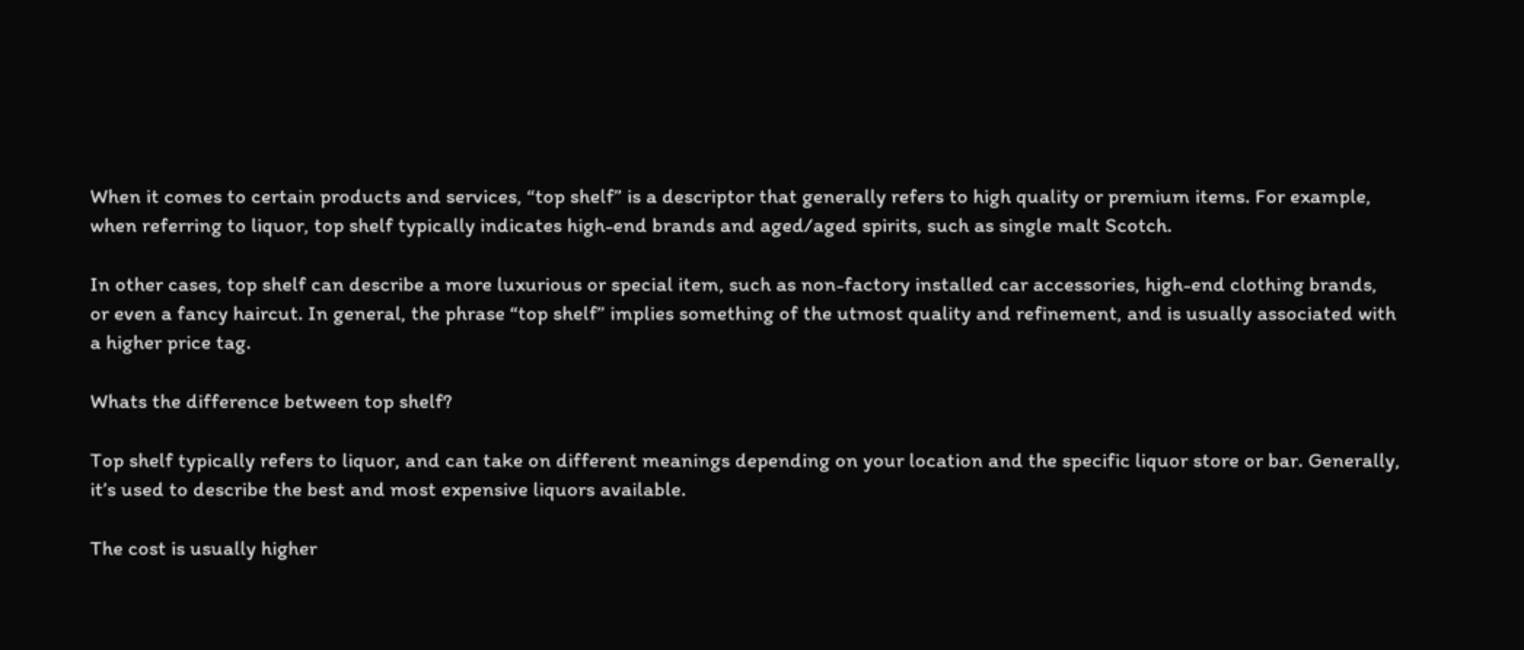When it comes to certain products and services, “top shelf” is a descriptor that generally refers to high quality or premium items. For example, when referring to liquor, top shelf typically indicates high-end brands and aged/aged spirits, such as single malt Scotch.

In other cases, top shelf can describe a more luxurious or special item, such as non-factory installed car accessories, high-end clothing brands, or even a fancy haircut. In general, the phrase “top shelf” implies something of the utmost quality and refinement, and is usually associated with a higher price tag.

Whats the difference between top shelf?

Top shelf typically refers to liquor, and can take on different meanings depending on your location and the specific liquor store or bar. Generally, it’s used to describe the best and most expensive liquors available.

The cost is usually higher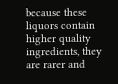because these liquors contain higher quality ingredients, they are rarer and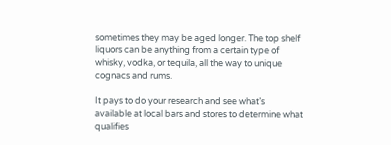sometimes they may be aged longer. The top shelf liquors can be anything from a certain type of whisky, vodka, or tequila, all the way to unique cognacs and rums.

It pays to do your research and see what’s available at local bars and stores to determine what qualifies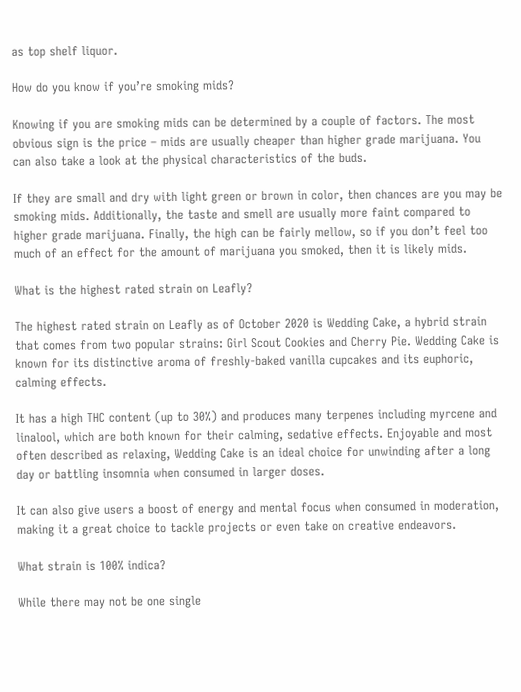as top shelf liquor.

How do you know if you’re smoking mids?

Knowing if you are smoking mids can be determined by a couple of factors. The most obvious sign is the price – mids are usually cheaper than higher grade marijuana. You can also take a look at the physical characteristics of the buds.

If they are small and dry with light green or brown in color, then chances are you may be smoking mids. Additionally, the taste and smell are usually more faint compared to higher grade marijuana. Finally, the high can be fairly mellow, so if you don’t feel too much of an effect for the amount of marijuana you smoked, then it is likely mids.

What is the highest rated strain on Leafly?

The highest rated strain on Leafly as of October 2020 is Wedding Cake, a hybrid strain that comes from two popular strains: Girl Scout Cookies and Cherry Pie. Wedding Cake is known for its distinctive aroma of freshly-baked vanilla cupcakes and its euphoric, calming effects.

It has a high THC content (up to 30%) and produces many terpenes including myrcene and linalool, which are both known for their calming, sedative effects. Enjoyable and most often described as relaxing, Wedding Cake is an ideal choice for unwinding after a long day or battling insomnia when consumed in larger doses.

It can also give users a boost of energy and mental focus when consumed in moderation, making it a great choice to tackle projects or even take on creative endeavors.

What strain is 100% indica?

While there may not be one single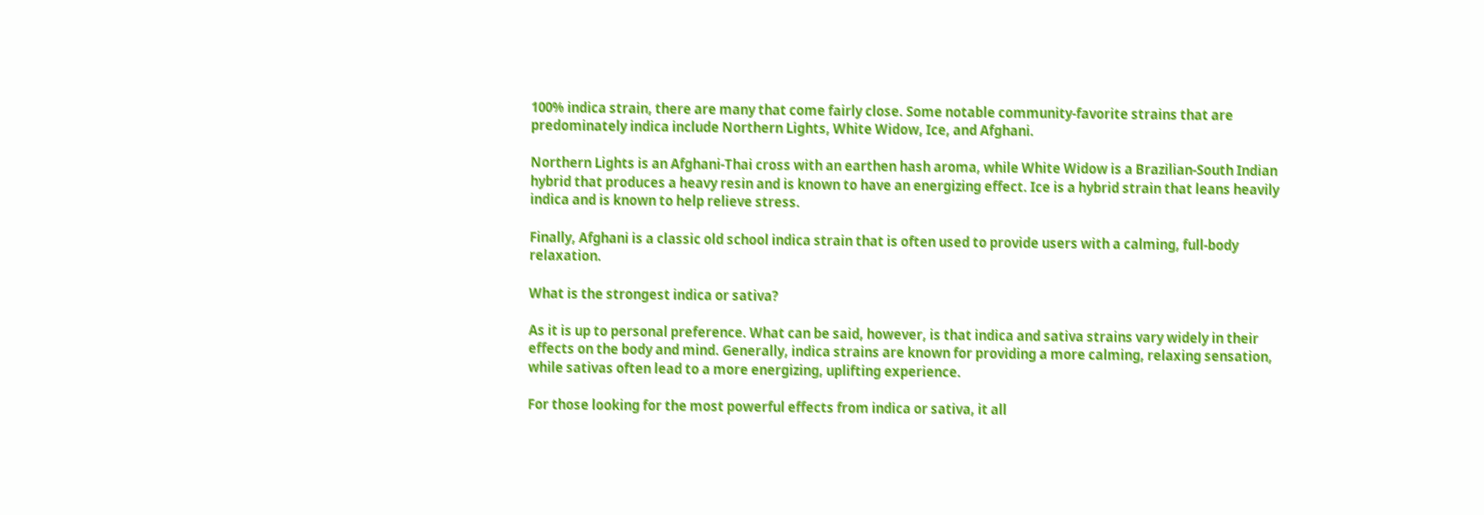100% indica strain, there are many that come fairly close. Some notable community-favorite strains that are predominately indica include Northern Lights, White Widow, Ice, and Afghani.

Northern Lights is an Afghani-Thai cross with an earthen hash aroma, while White Widow is a Brazilian-South Indian hybrid that produces a heavy resin and is known to have an energizing effect. Ice is a hybrid strain that leans heavily indica and is known to help relieve stress.

Finally, Afghani is a classic old school indica strain that is often used to provide users with a calming, full-body relaxation.

What is the strongest indica or sativa?

As it is up to personal preference. What can be said, however, is that indica and sativa strains vary widely in their effects on the body and mind. Generally, indica strains are known for providing a more calming, relaxing sensation, while sativas often lead to a more energizing, uplifting experience.

For those looking for the most powerful effects from indica or sativa, it all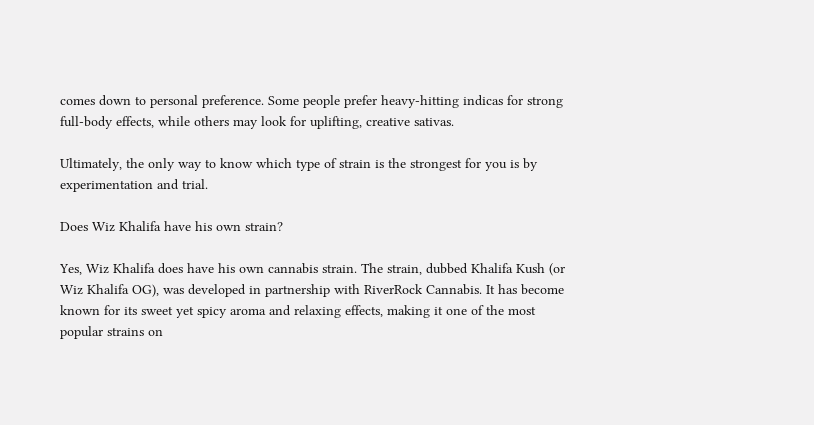comes down to personal preference. Some people prefer heavy-hitting indicas for strong full-body effects, while others may look for uplifting, creative sativas.

Ultimately, the only way to know which type of strain is the strongest for you is by experimentation and trial.

Does Wiz Khalifa have his own strain?

Yes, Wiz Khalifa does have his own cannabis strain. The strain, dubbed Khalifa Kush (or Wiz Khalifa OG), was developed in partnership with RiverRock Cannabis. It has become known for its sweet yet spicy aroma and relaxing effects, making it one of the most popular strains on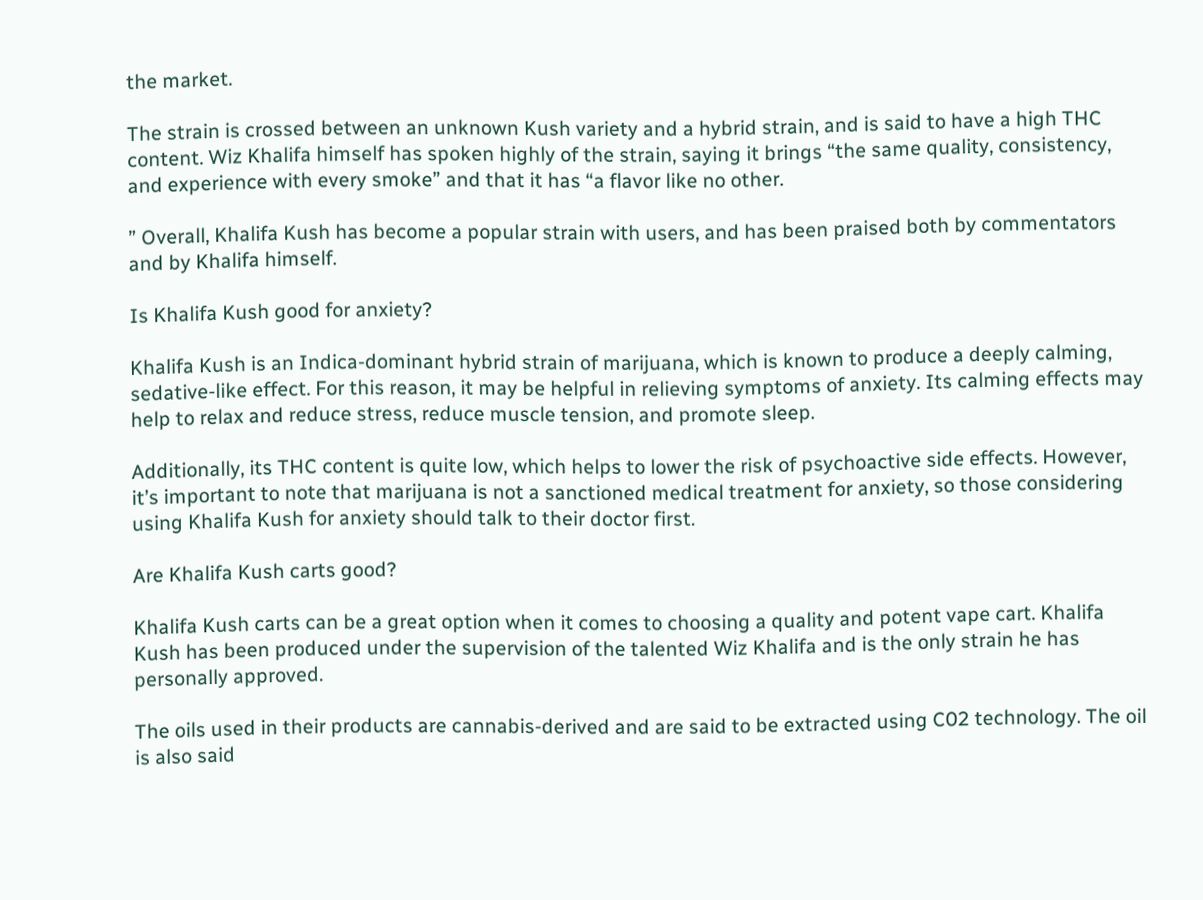the market.

The strain is crossed between an unknown Kush variety and a hybrid strain, and is said to have a high THC content. Wiz Khalifa himself has spoken highly of the strain, saying it brings “the same quality, consistency, and experience with every smoke” and that it has “a flavor like no other.

” Overall, Khalifa Kush has become a popular strain with users, and has been praised both by commentators and by Khalifa himself.

Is Khalifa Kush good for anxiety?

Khalifa Kush is an Indica-dominant hybrid strain of marijuana, which is known to produce a deeply calming, sedative-like effect. For this reason, it may be helpful in relieving symptoms of anxiety. Its calming effects may help to relax and reduce stress, reduce muscle tension, and promote sleep.

Additionally, its THC content is quite low, which helps to lower the risk of psychoactive side effects. However, it’s important to note that marijuana is not a sanctioned medical treatment for anxiety, so those considering using Khalifa Kush for anxiety should talk to their doctor first.

Are Khalifa Kush carts good?

Khalifa Kush carts can be a great option when it comes to choosing a quality and potent vape cart. Khalifa Kush has been produced under the supervision of the talented Wiz Khalifa and is the only strain he has personally approved.

The oils used in their products are cannabis-derived and are said to be extracted using C02 technology. The oil is also said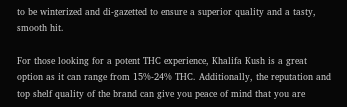to be winterized and di-gazetted to ensure a superior quality and a tasty, smooth hit.

For those looking for a potent THC experience, Khalifa Kush is a great option as it can range from 15%-24% THC. Additionally, the reputation and top shelf quality of the brand can give you peace of mind that you are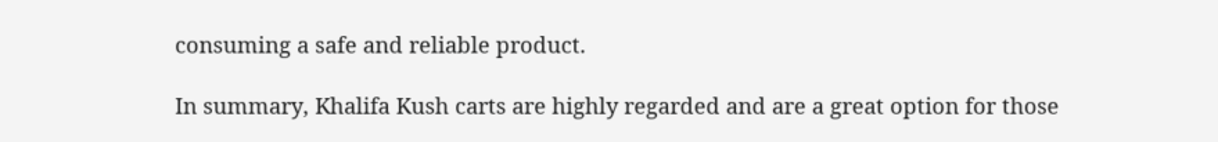consuming a safe and reliable product.

In summary, Khalifa Kush carts are highly regarded and are a great option for those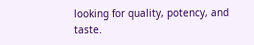looking for quality, potency, and taste.